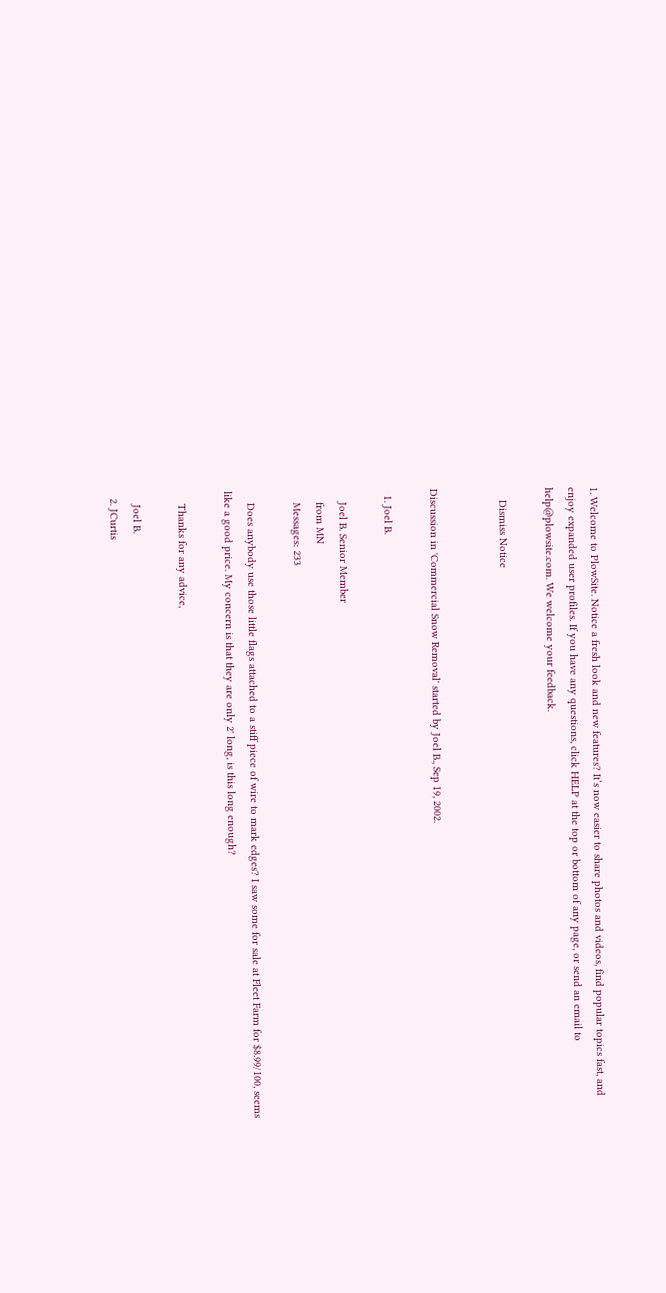1. Welcome to PlowSite. Notice a fresh look and new features? It’s now easier to share photos and videos, find popular topics fast, and enjoy expanded user profiles. If you have any questions, click HELP at the top or bottom of any page, or send an email to help@plowsite.com. We welcome your feedback.

    Dismiss Notice


Discussion in 'Commercial Snow Removal' started by Joel B., Sep 19, 2002.

  1. Joel B.

    Joel B. Senior Member
    from MN
    Messages: 233

    Does anybody use those little flags attached to a stiff piece of wire to mark edges? I saw some for sale at Fleet Farm for $8.99/100, seems like a good price. My concern is that they are only 2' long, is this long enough?

    Thanks for any advice,

    Joel B.
  2. JCurtis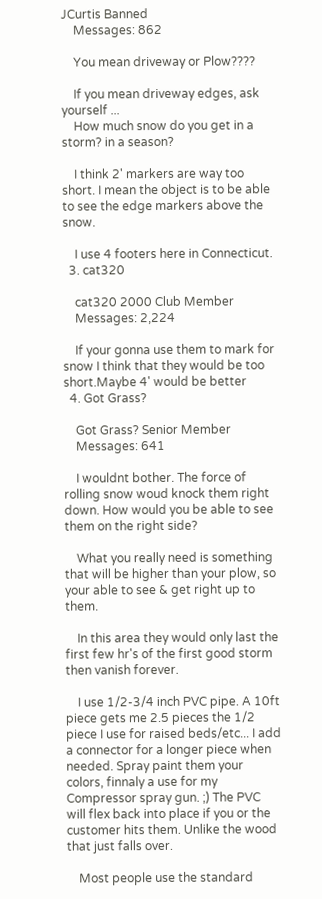JCurtis Banned
    Messages: 862

    You mean driveway or Plow????

    If you mean driveway edges, ask yourself ...
    How much snow do you get in a storm? in a season?

    I think 2' markers are way too short. I mean the object is to be able to see the edge markers above the snow.

    I use 4 footers here in Connecticut.
  3. cat320

    cat320 2000 Club Member
    Messages: 2,224

    If your gonna use them to mark for snow I think that they would be too short.Maybe 4' would be better
  4. Got Grass?

    Got Grass? Senior Member
    Messages: 641

    I wouldnt bother. The force of rolling snow woud knock them right down. How would you be able to see them on the right side?

    What you really need is something that will be higher than your plow, so your able to see & get right up to them.

    In this area they would only last the first few hr's of the first good storm then vanish forever.

    I use 1/2-3/4 inch PVC pipe. A 10ft piece gets me 2.5 pieces the 1/2 piece I use for raised beds/etc... I add a connector for a longer piece when needed. Spray paint them your colors, finnaly a use for my Compressor spray gun. ;) The PVC will flex back into place if you or the customer hits them. Unlike the wood that just falls over.

    Most people use the standard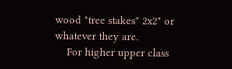wood "tree stakes" 2x2" or whatever they are.
    For higher upper class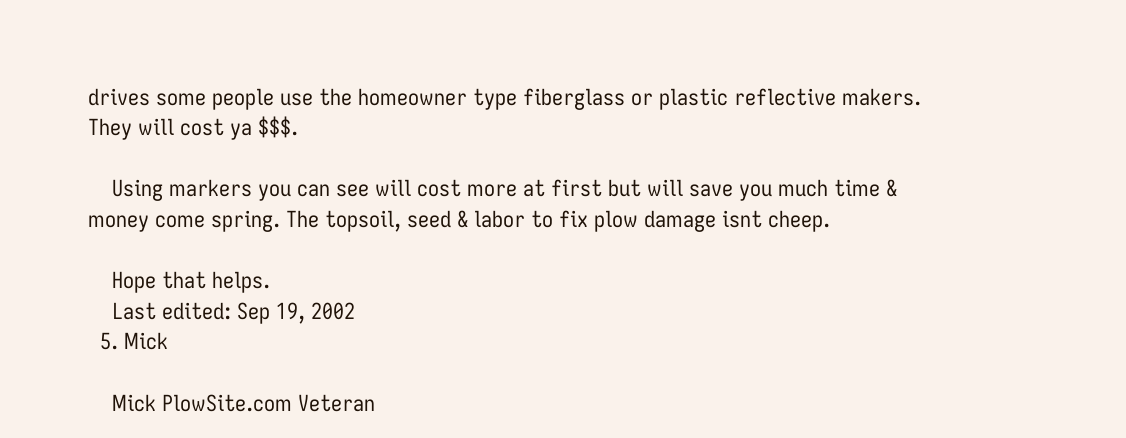drives some people use the homeowner type fiberglass or plastic reflective makers. They will cost ya $$$.

    Using markers you can see will cost more at first but will save you much time & money come spring. The topsoil, seed & labor to fix plow damage isnt cheep.

    Hope that helps.
    Last edited: Sep 19, 2002
  5. Mick

    Mick PlowSite.com Veteran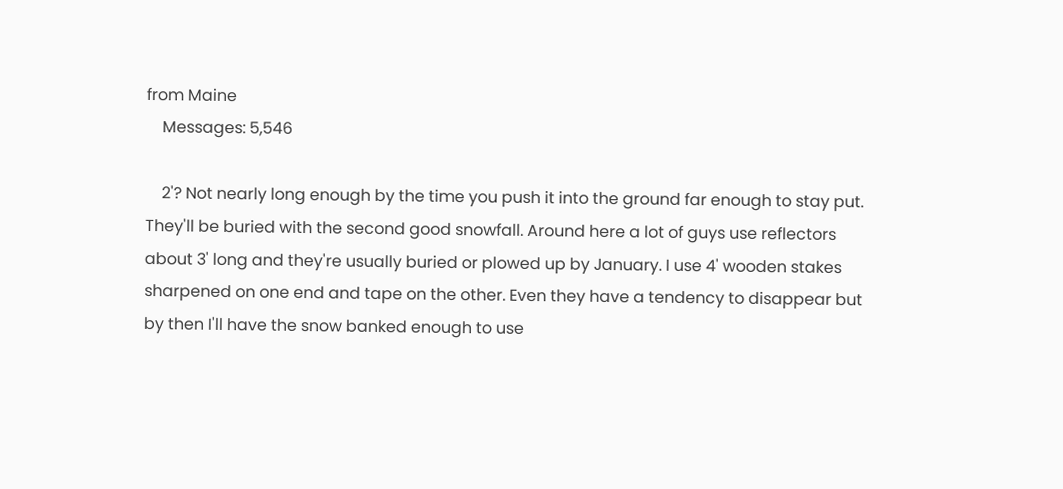from Maine
    Messages: 5,546

    2'? Not nearly long enough by the time you push it into the ground far enough to stay put. They'll be buried with the second good snowfall. Around here a lot of guys use reflectors about 3' long and they're usually buried or plowed up by January. I use 4' wooden stakes sharpened on one end and tape on the other. Even they have a tendency to disappear but by then I'll have the snow banked enough to use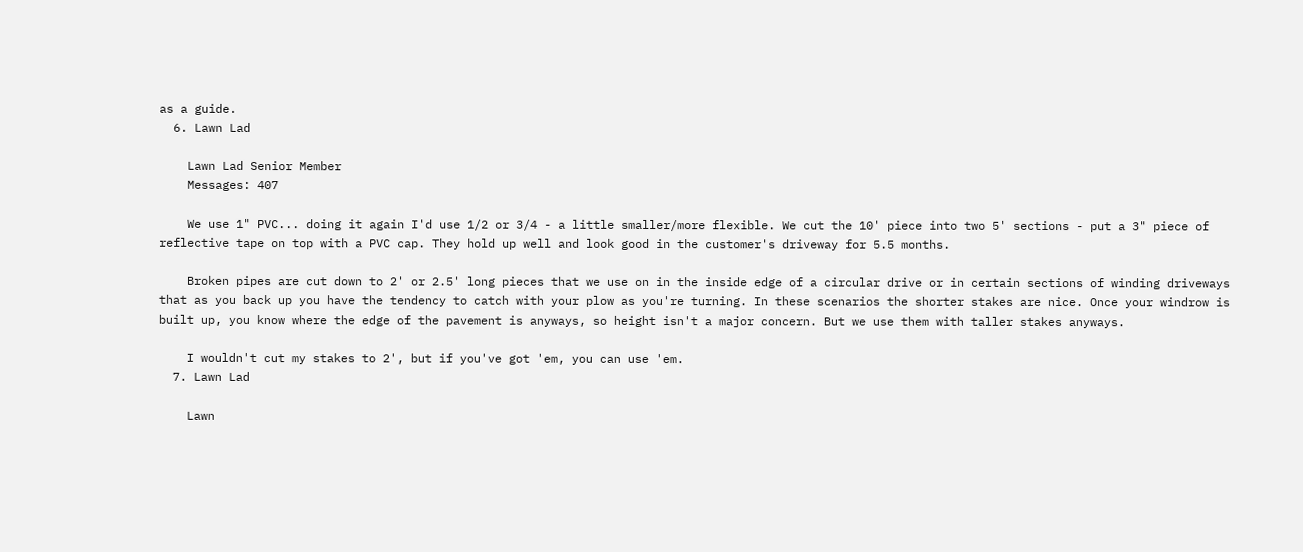as a guide.
  6. Lawn Lad

    Lawn Lad Senior Member
    Messages: 407

    We use 1" PVC... doing it again I'd use 1/2 or 3/4 - a little smaller/more flexible. We cut the 10' piece into two 5' sections - put a 3" piece of reflective tape on top with a PVC cap. They hold up well and look good in the customer's driveway for 5.5 months.

    Broken pipes are cut down to 2' or 2.5' long pieces that we use on in the inside edge of a circular drive or in certain sections of winding driveways that as you back up you have the tendency to catch with your plow as you're turning. In these scenarios the shorter stakes are nice. Once your windrow is built up, you know where the edge of the pavement is anyways, so height isn't a major concern. But we use them with taller stakes anyways.

    I wouldn't cut my stakes to 2', but if you've got 'em, you can use 'em.
  7. Lawn Lad

    Lawn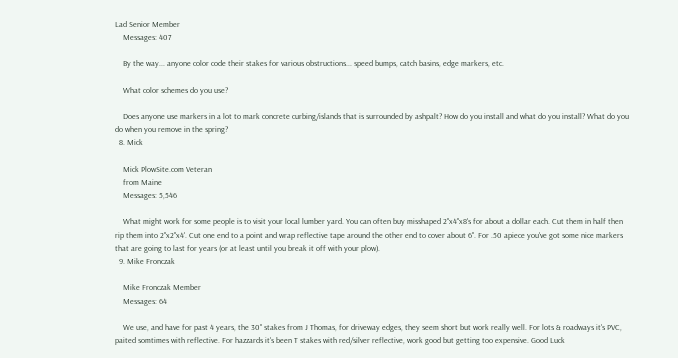Lad Senior Member
    Messages: 407

    By the way... anyone color code their stakes for various obstructions... speed bumps, catch basins, edge markers, etc.

    What color schemes do you use?

    Does anyone use markers in a lot to mark concrete curbing/islands that is surrounded by ashpalt? How do you install and what do you install? What do you do when you remove in the spring?
  8. Mick

    Mick PlowSite.com Veteran
    from Maine
    Messages: 5,546

    What might work for some people is to visit your local lumber yard. You can often buy misshaped 2"x4"x8's for about a dollar each. Cut them in half then rip them into 2"x2"x4'. Cut one end to a point and wrap reflective tape around the other end to cover about 6". For .50 apiece you've got some nice markers that are going to last for years (or at least until you break it off with your plow).
  9. Mike Fronczak

    Mike Fronczak Member
    Messages: 64

    We use, and have for past 4 years, the 30" stakes from J Thomas, for driveway edges, they seem short but work really well. For lots & roadways it's PVC, paited somtimes with reflective. For hazzards it's been T stakes with red/silver reflective, work good but getting too expensive. Good Luck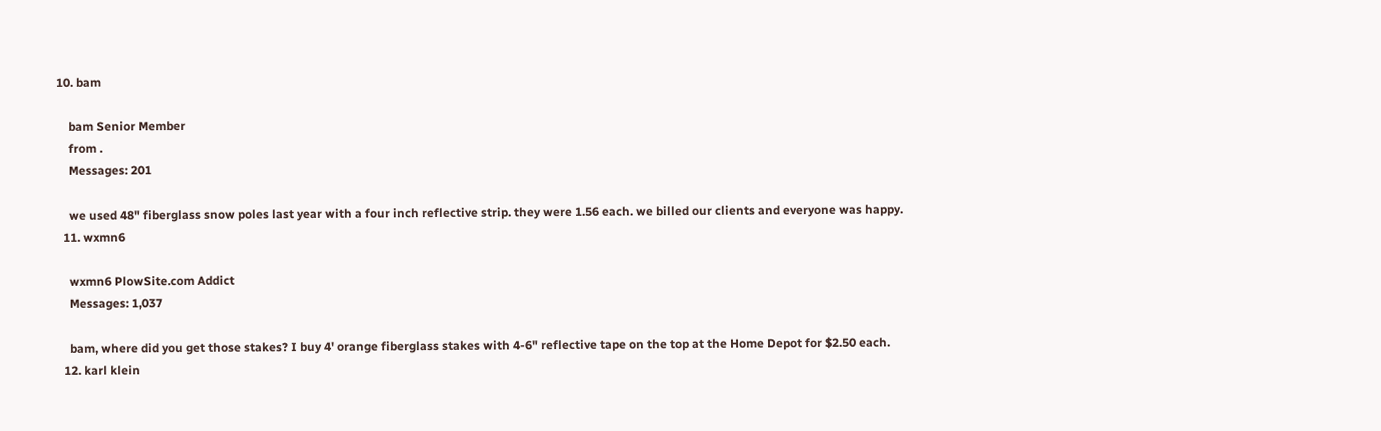10. bam

    bam Senior Member
    from .
    Messages: 201

    we used 48" fiberglass snow poles last year with a four inch reflective strip. they were 1.56 each. we billed our clients and everyone was happy.
  11. wxmn6

    wxmn6 PlowSite.com Addict
    Messages: 1,037

    bam, where did you get those stakes? I buy 4' orange fiberglass stakes with 4-6" reflective tape on the top at the Home Depot for $2.50 each.
  12. karl klein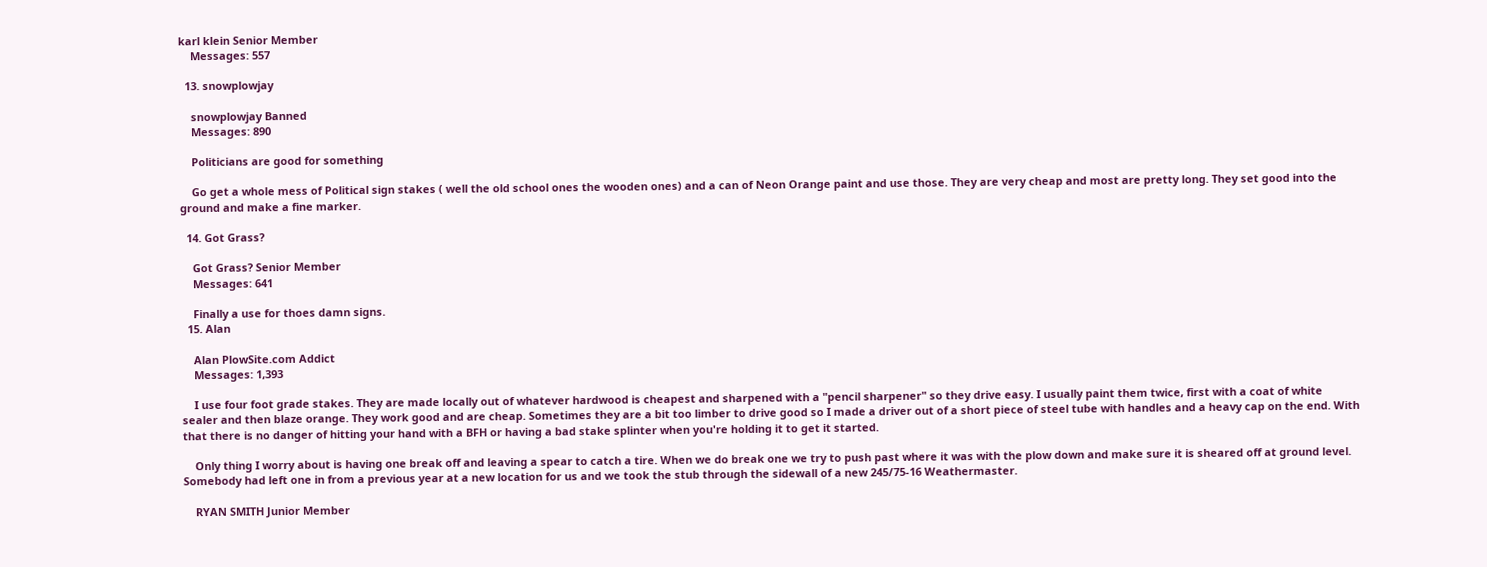karl klein Senior Member
    Messages: 557

  13. snowplowjay

    snowplowjay Banned
    Messages: 890

    Politicians are good for something

    Go get a whole mess of Political sign stakes ( well the old school ones the wooden ones) and a can of Neon Orange paint and use those. They are very cheap and most are pretty long. They set good into the ground and make a fine marker.

  14. Got Grass?

    Got Grass? Senior Member
    Messages: 641

    Finally a use for thoes damn signs.
  15. Alan

    Alan PlowSite.com Addict
    Messages: 1,393

    I use four foot grade stakes. They are made locally out of whatever hardwood is cheapest and sharpened with a "pencil sharpener" so they drive easy. I usually paint them twice, first with a coat of white sealer and then blaze orange. They work good and are cheap. Sometimes they are a bit too limber to drive good so I made a driver out of a short piece of steel tube with handles and a heavy cap on the end. With that there is no danger of hitting your hand with a BFH or having a bad stake splinter when you're holding it to get it started.

    Only thing I worry about is having one break off and leaving a spear to catch a tire. When we do break one we try to push past where it was with the plow down and make sure it is sheared off at ground level. Somebody had left one in from a previous year at a new location for us and we took the stub through the sidewall of a new 245/75-16 Weathermaster.

    RYAN SMITH Junior Member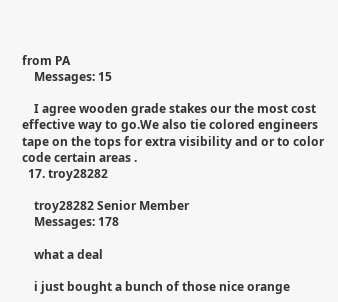from PA
    Messages: 15

    I agree wooden grade stakes our the most cost effective way to go.We also tie colored engineers tape on the tops for extra visibility and or to color code certain areas .
  17. troy28282

    troy28282 Senior Member
    Messages: 178

    what a deal

    i just bought a bunch of those nice orange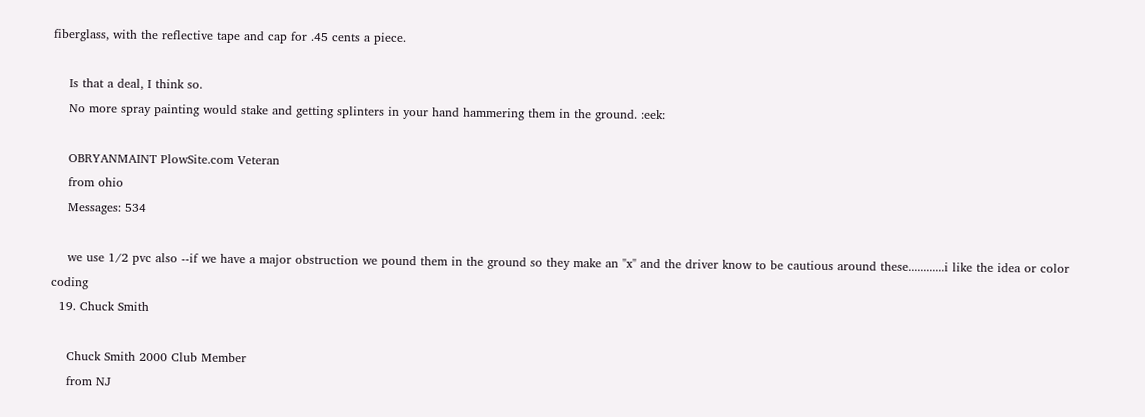fiberglass, with the reflective tape and cap for .45 cents a piece.

    Is that a deal, I think so.
    No more spray painting would stake and getting splinters in your hand hammering them in the ground. :eek:

    OBRYANMAINT PlowSite.com Veteran
    from ohio
    Messages: 534

    we use 1/2 pvc also --if we have a major obstruction we pound them in the ground so they make an "x" and the driver know to be cautious around these............i like the idea or color coding
  19. Chuck Smith

    Chuck Smith 2000 Club Member
    from NJ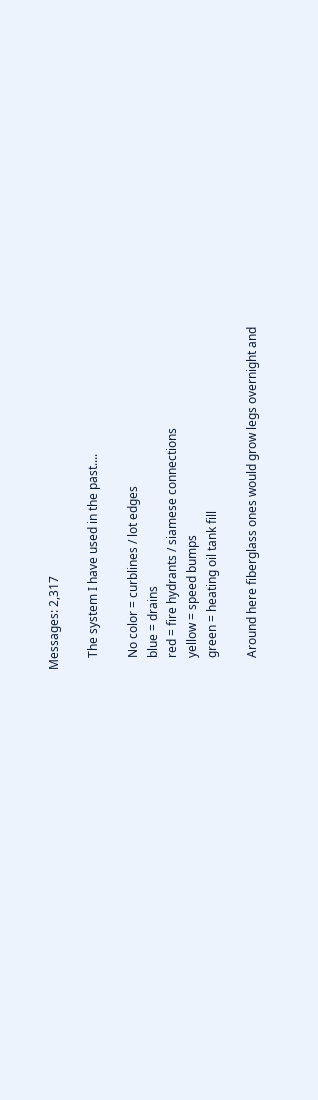Messages: 2,317

    The system I have used in the past....

    No color = curblines / lot edges
    blue = drains
    red = fire hydrants / siamese connections
    yellow = speed bumps
    green = heating oil tank fill

    Around here fiberglass ones would grow legs overnight and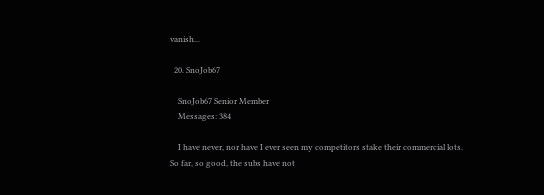vanish...

  20. SnoJob67

    SnoJob67 Senior Member
    Messages: 384

    I have never, nor have I ever seen my competitors stake their commercial lots. So far, so good, the subs have not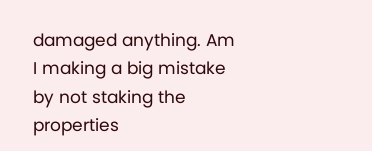damaged anything. Am I making a big mistake by not staking the properties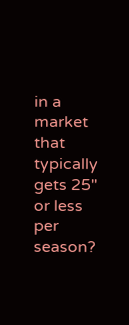in a market that typically gets 25" or less per season?